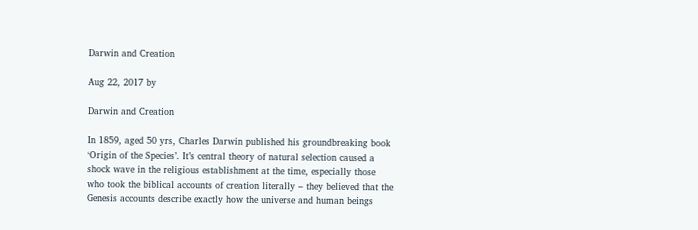Darwin and Creation

Aug 22, 2017 by

Darwin and Creation

In 1859, aged 50 yrs, Charles Darwin published his groundbreaking book ‘Origin of the Species’. It’s central theory of natural selection caused a shock wave in the religious establishment at the time, especially those who took the biblical accounts of creation literally – they believed that the Genesis accounts describe exactly how the universe and human beings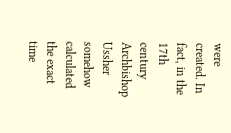were created. In fact, in the 17th century Archbishop Ussher somehow calculated the exact time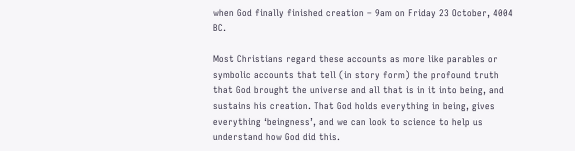when God finally finished creation – 9am on Friday 23 October, 4004 BC.

Most Christians regard these accounts as more like parables or symbolic accounts that tell (in story form) the profound truth that God brought the universe and all that is in it into being, and sustains his creation. That God holds everything in being, gives everything ‘beingness’, and we can look to science to help us understand how God did this.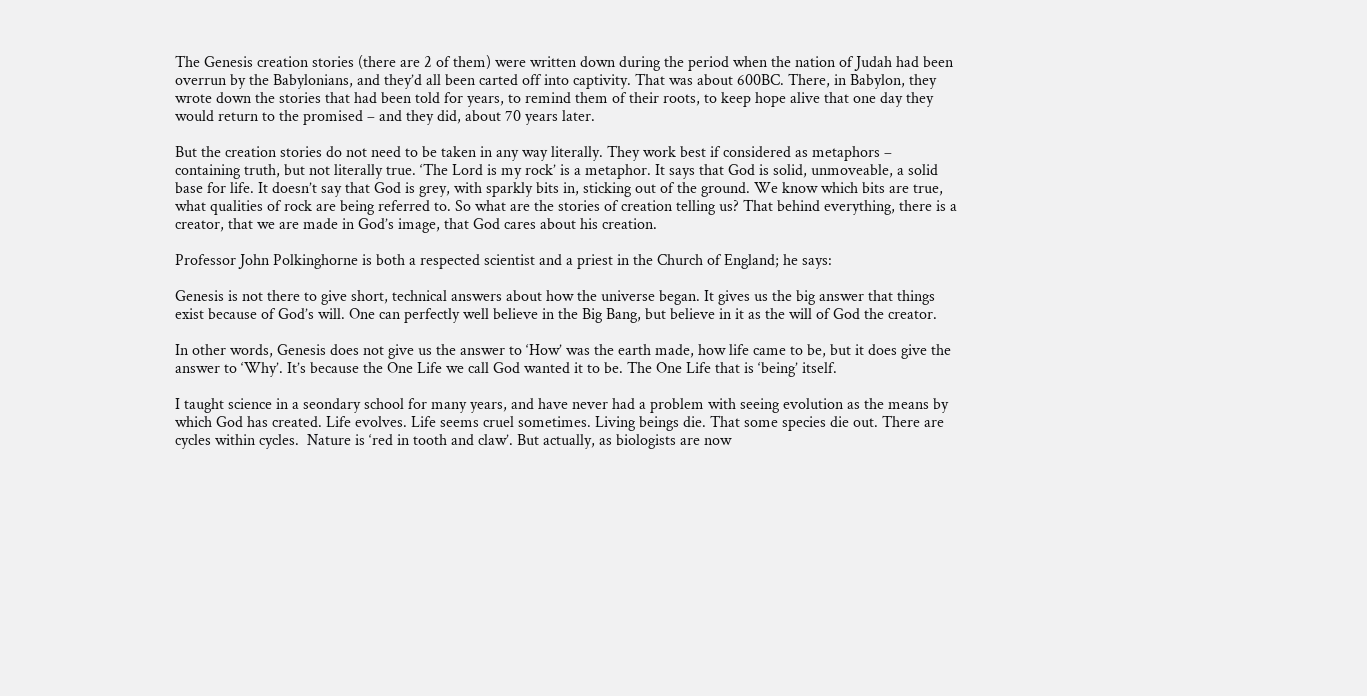The Genesis creation stories (there are 2 of them) were written down during the period when the nation of Judah had been overrun by the Babylonians, and they’d all been carted off into captivity. That was about 600BC. There, in Babylon, they wrote down the stories that had been told for years, to remind them of their roots, to keep hope alive that one day they would return to the promised – and they did, about 70 years later.

But the creation stories do not need to be taken in any way literally. They work best if considered as metaphors – containing truth, but not literally true. ‘The Lord is my rock’ is a metaphor. It says that God is solid, unmoveable, a solid base for life. It doesn’t say that God is grey, with sparkly bits in, sticking out of the ground. We know which bits are true, what qualities of rock are being referred to. So what are the stories of creation telling us? That behind everything, there is a creator, that we are made in God’s image, that God cares about his creation.

Professor John Polkinghorne is both a respected scientist and a priest in the Church of England; he says:

Genesis is not there to give short, technical answers about how the universe began. It gives us the big answer that things exist because of God’s will. One can perfectly well believe in the Big Bang, but believe in it as the will of God the creator.

In other words, Genesis does not give us the answer to ‘How’ was the earth made, how life came to be, but it does give the answer to ‘Why’. It’s because the One Life we call God wanted it to be. The One Life that is ‘being’ itself.

I taught science in a seondary school for many years, and have never had a problem with seeing evolution as the means by which God has created. Life evolves. Life seems cruel sometimes. Living beings die. That some species die out. There are cycles within cycles.  Nature is ‘red in tooth and claw’. But actually, as biologists are now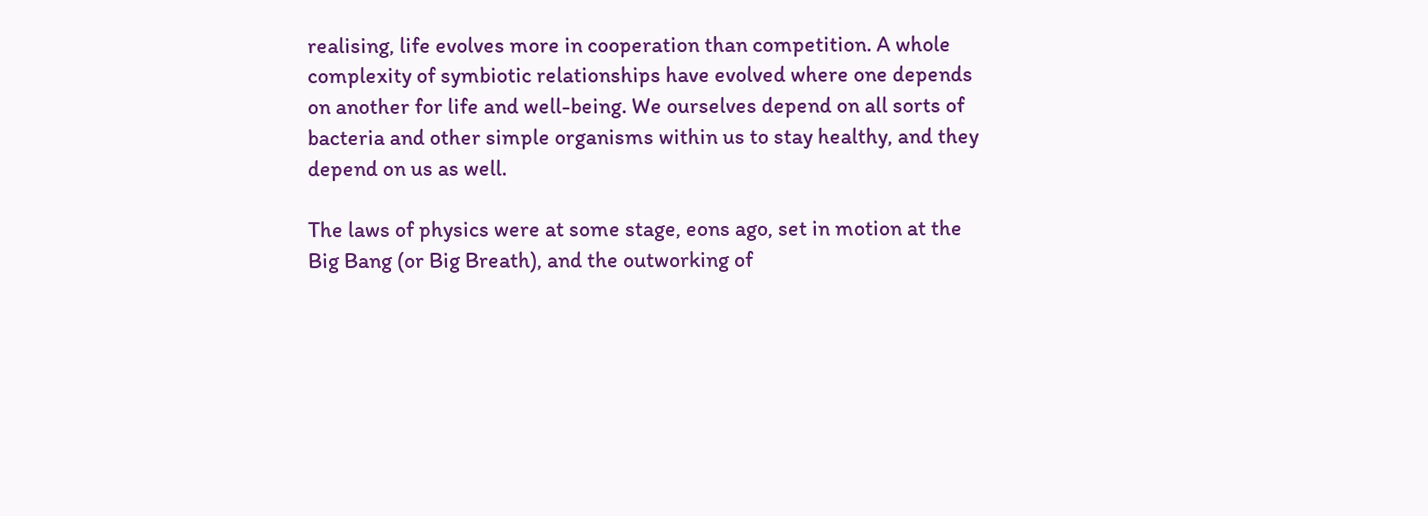realising, life evolves more in cooperation than competition. A whole complexity of symbiotic relationships have evolved where one depends on another for life and well-being. We ourselves depend on all sorts of bacteria and other simple organisms within us to stay healthy, and they depend on us as well.

The laws of physics were at some stage, eons ago, set in motion at the Big Bang (or Big Breath), and the outworking of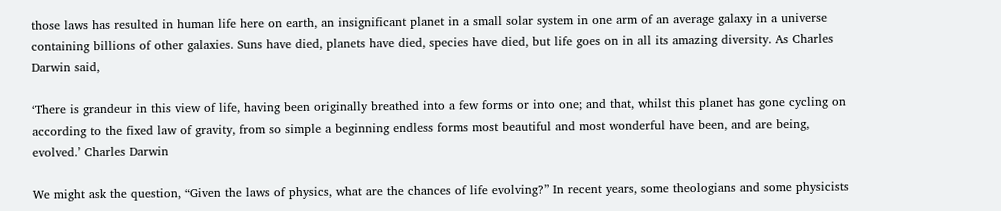those laws has resulted in human life here on earth, an insignificant planet in a small solar system in one arm of an average galaxy in a universe containing billions of other galaxies. Suns have died, planets have died, species have died, but life goes on in all its amazing diversity. As Charles Darwin said,

‘There is grandeur in this view of life, having been originally breathed into a few forms or into one; and that, whilst this planet has gone cycling on according to the fixed law of gravity, from so simple a beginning endless forms most beautiful and most wonderful have been, and are being, evolved.’ Charles Darwin

We might ask the question, “Given the laws of physics, what are the chances of life evolving?” In recent years, some theologians and some physicists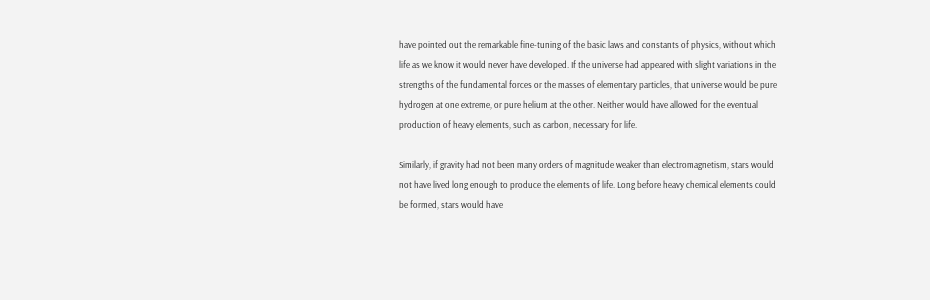have pointed out the remarkable fine-tuning of the basic laws and constants of physics, without which life as we know it would never have developed. If the universe had appeared with slight variations in the strengths of the fundamental forces or the masses of elementary particles, that universe would be pure hydrogen at one extreme, or pure helium at the other. Neither would have allowed for the eventual production of heavy elements, such as carbon, necessary for life.

Similarly, if gravity had not been many orders of magnitude weaker than electromagnetism, stars would not have lived long enough to produce the elements of life. Long before heavy chemical elements could be formed, stars would have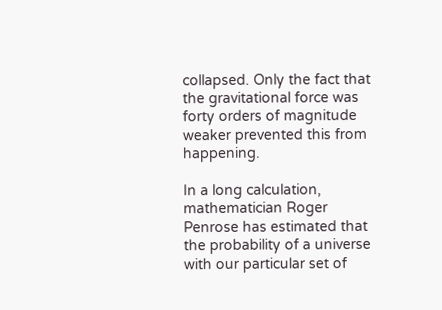collapsed. Only the fact that the gravitational force was forty orders of magnitude weaker prevented this from happening.

In a long calculation, mathematician Roger Penrose has estimated that the probability of a universe with our particular set of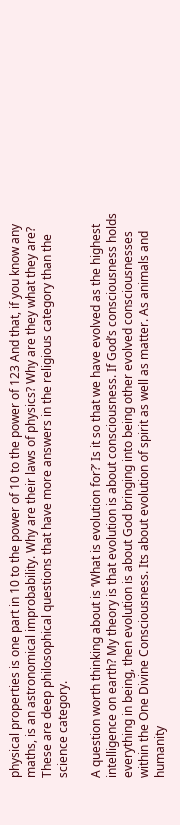physical properties is one part in 10 to the power of 10 to the power of 123 And that, if you know any maths, is an astronomical improbability. Why are their laws of physics? Why are they what they are? These are deep philosophical questions that have more answers in the religious category than the science category.

A question worth thinking about is ‘What is evolution for?’ Is it so that we have evolved as the highest intelligence on earth? My theory is that evolution is about consciousness. If God’s consciousness holds everything in being, then evolution is about God bringing into being other evolved consciousnesses within the One Divine Consciousness. Its about evolution of spirit as well as matter. As animals and humanity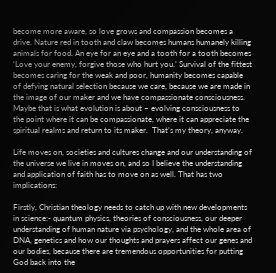become more aware, so love grows and compassion becomes a drive. Nature red in tooth and claw becomes humans humanely killing animals for food. An eye for an eye and a tooth for a tooth becomes ‘Love your enemy, forgive those who hurt you.’ Survival of the fittest becomes caring for the weak and poor, humanity becomes capable of defying natural selection because we care, because we are made in the image of our maker and we have compassionate consciousness. Maybe that is what evolution is about – evolving consciousness to the point where it can be compassionate, where it can appreciate the spiritual realms and return to its maker.  That’s my theory, anyway.

Life moves on, societies and cultures change and our understanding of the universe we live in moves on, and so I believe the understanding and application of faith has to move on as well. That has two implications:

Firstly, Christian theology needs to catch up with new developments in science:- quantum physics, theories of consciousness, our deeper understanding of human nature via psychology, and the whole area of DNA, genetics and how our thoughts and prayers affect our genes and our bodies, because there are tremendous opportunities for putting God back into the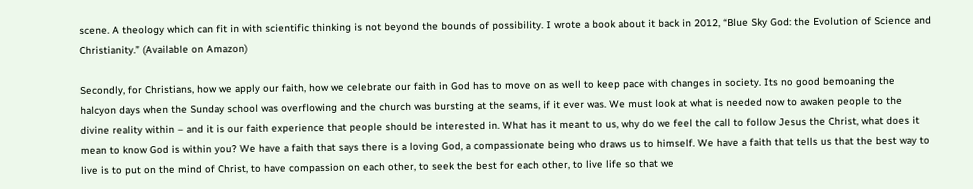scene. A theology which can fit in with scientific thinking is not beyond the bounds of possibility. I wrote a book about it back in 2012, “Blue Sky God: the Evolution of Science and Christianity.” (Available on Amazon)

Secondly, for Christians, how we apply our faith, how we celebrate our faith in God has to move on as well to keep pace with changes in society. Its no good bemoaning the halcyon days when the Sunday school was overflowing and the church was bursting at the seams, if it ever was. We must look at what is needed now to awaken people to the divine reality within – and it is our faith experience that people should be interested in. What has it meant to us, why do we feel the call to follow Jesus the Christ, what does it mean to know God is within you? We have a faith that says there is a loving God, a compassionate being who draws us to himself. We have a faith that tells us that the best way to live is to put on the mind of Christ, to have compassion on each other, to seek the best for each other, to live life so that we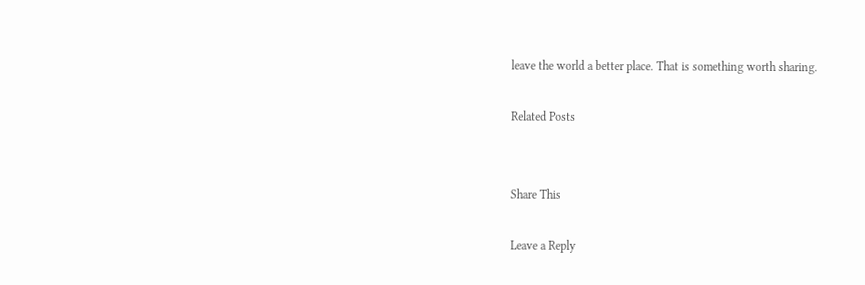leave the world a better place. That is something worth sharing.

Related Posts


Share This

Leave a Reply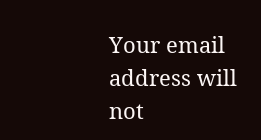Your email address will not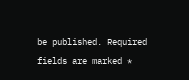be published. Required fields are marked *